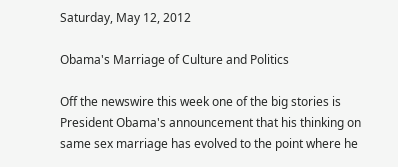Saturday, May 12, 2012

Obama's Marriage of Culture and Politics

Off the newswire this week one of the big stories is President Obama's announcement that his thinking on same sex marriage has evolved to the point where he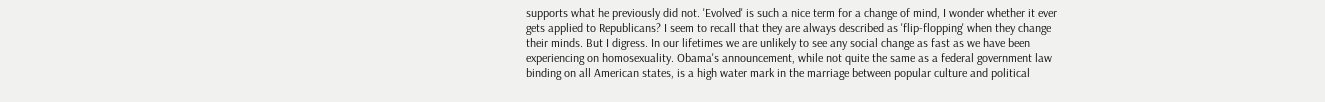supports what he previously did not. 'Evolved' is such a nice term for a change of mind, I wonder whether it ever gets applied to Republicans? I seem to recall that they are always described as 'flip-flopping' when they change their minds. But I digress. In our lifetimes we are unlikely to see any social change as fast as we have been experiencing on homosexuality. Obama's announcement, while not quite the same as a federal government law binding on all American states, is a high water mark in the marriage between popular culture and political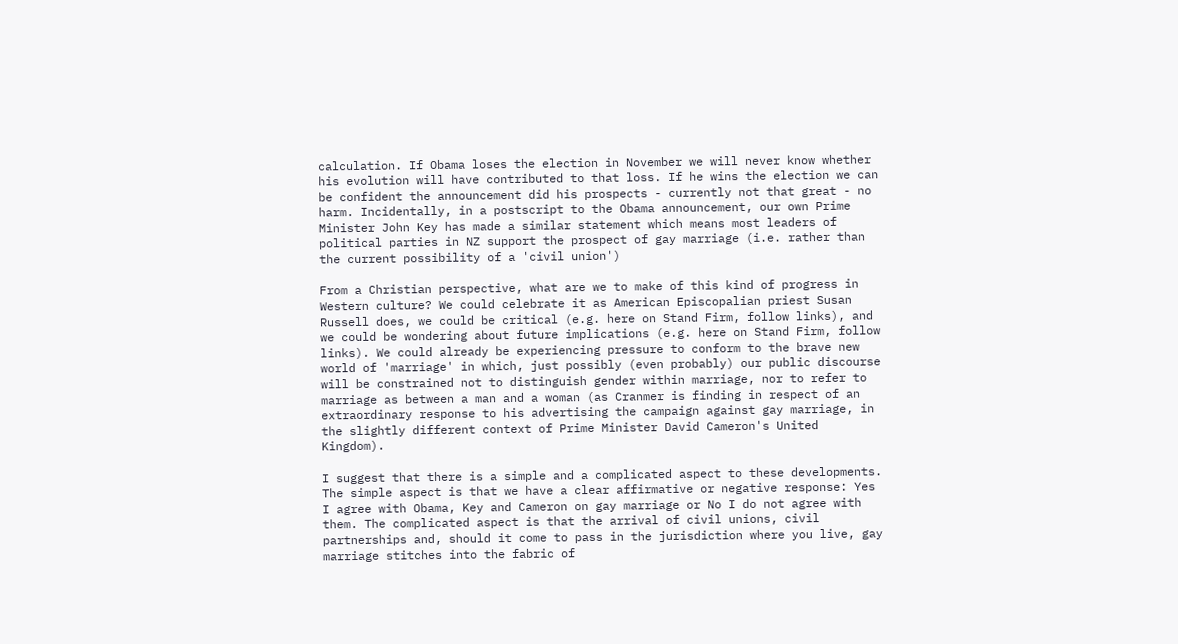calculation. If Obama loses the election in November we will never know whether his evolution will have contributed to that loss. If he wins the election we can be confident the announcement did his prospects - currently not that great - no harm. Incidentally, in a postscript to the Obama announcement, our own Prime Minister John Key has made a similar statement which means most leaders of political parties in NZ support the prospect of gay marriage (i.e. rather than the current possibility of a 'civil union')

From a Christian perspective, what are we to make of this kind of progress in Western culture? We could celebrate it as American Episcopalian priest Susan Russell does, we could be critical (e.g. here on Stand Firm, follow links), and we could be wondering about future implications (e.g. here on Stand Firm, follow links). We could already be experiencing pressure to conform to the brave new world of 'marriage' in which, just possibly (even probably) our public discourse will be constrained not to distinguish gender within marriage, nor to refer to marriage as between a man and a woman (as Cranmer is finding in respect of an extraordinary response to his advertising the campaign against gay marriage, in the slightly different context of Prime Minister David Cameron's United Kingdom).

I suggest that there is a simple and a complicated aspect to these developments. The simple aspect is that we have a clear affirmative or negative response: Yes I agree with Obama, Key and Cameron on gay marriage or No I do not agree with them. The complicated aspect is that the arrival of civil unions, civil partnerships and, should it come to pass in the jurisdiction where you live, gay marriage stitches into the fabric of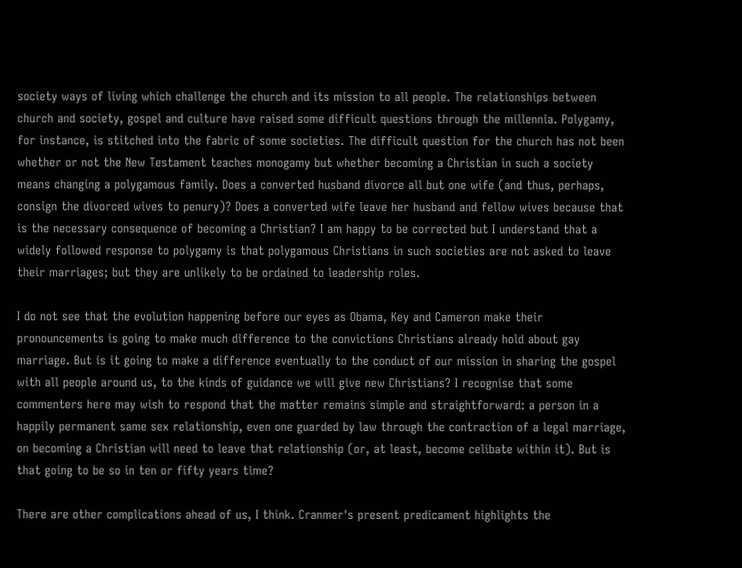society ways of living which challenge the church and its mission to all people. The relationships between church and society, gospel and culture have raised some difficult questions through the millennia. Polygamy, for instance, is stitched into the fabric of some societies. The difficult question for the church has not been whether or not the New Testament teaches monogamy but whether becoming a Christian in such a society means changing a polygamous family. Does a converted husband divorce all but one wife (and thus, perhaps, consign the divorced wives to penury)? Does a converted wife leave her husband and fellow wives because that is the necessary consequence of becoming a Christian? I am happy to be corrected but I understand that a widely followed response to polygamy is that polygamous Christians in such societies are not asked to leave their marriages; but they are unlikely to be ordained to leadership roles.

I do not see that the evolution happening before our eyes as Obama, Key and Cameron make their pronouncements is going to make much difference to the convictions Christians already hold about gay marriage. But is it going to make a difference eventually to the conduct of our mission in sharing the gospel with all people around us, to the kinds of guidance we will give new Christians? I recognise that some commenters here may wish to respond that the matter remains simple and straightforward: a person in a happily permanent same sex relationship, even one guarded by law through the contraction of a legal marriage, on becoming a Christian will need to leave that relationship (or, at least, become celibate within it). But is that going to be so in ten or fifty years time?

There are other complications ahead of us, I think. Cranmer's present predicament highlights the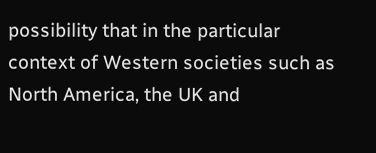possibility that in the particular context of Western societies such as North America, the UK and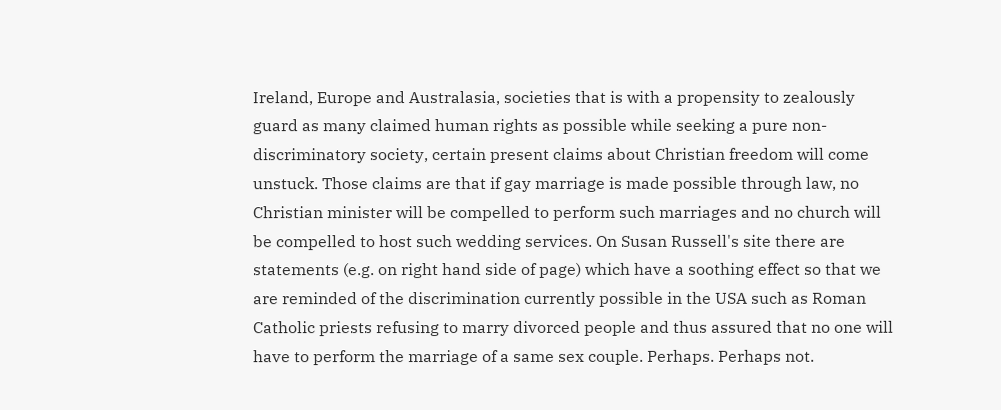Ireland, Europe and Australasia, societies that is with a propensity to zealously guard as many claimed human rights as possible while seeking a pure non-discriminatory society, certain present claims about Christian freedom will come unstuck. Those claims are that if gay marriage is made possible through law, no Christian minister will be compelled to perform such marriages and no church will be compelled to host such wedding services. On Susan Russell's site there are statements (e.g. on right hand side of page) which have a soothing effect so that we are reminded of the discrimination currently possible in the USA such as Roman Catholic priests refusing to marry divorced people and thus assured that no one will have to perform the marriage of a same sex couple. Perhaps. Perhaps not.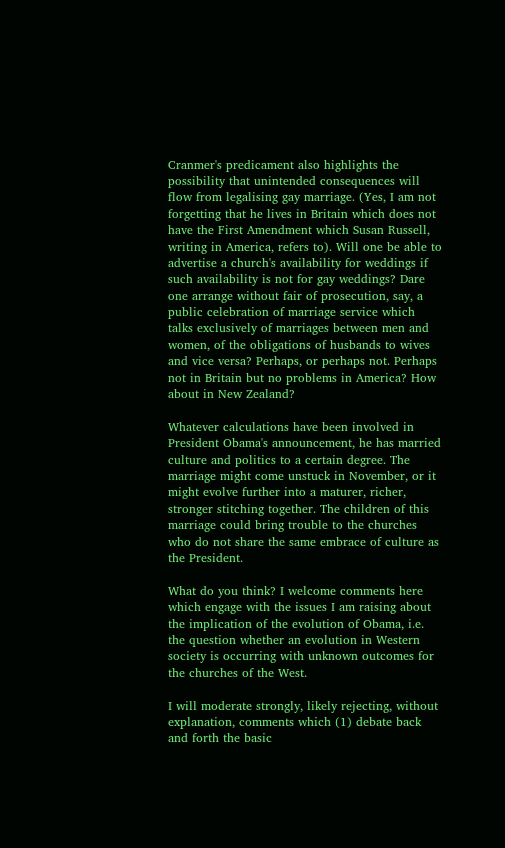Cranmer's predicament also highlights the possibility that unintended consequences will flow from legalising gay marriage. (Yes, I am not forgetting that he lives in Britain which does not have the First Amendment which Susan Russell, writing in America, refers to). Will one be able to advertise a church's availability for weddings if such availability is not for gay weddings? Dare one arrange without fair of prosecution, say, a public celebration of marriage service which talks exclusively of marriages between men and women, of the obligations of husbands to wives and vice versa? Perhaps, or perhaps not. Perhaps not in Britain but no problems in America? How about in New Zealand?

Whatever calculations have been involved in President Obama's announcement, he has married culture and politics to a certain degree. The marriage might come unstuck in November, or it might evolve further into a maturer, richer, stronger stitching together. The children of this marriage could bring trouble to the churches who do not share the same embrace of culture as the President.

What do you think? I welcome comments here which engage with the issues I am raising about the implication of the evolution of Obama, i.e. the question whether an evolution in Western society is occurring with unknown outcomes for the churches of the West.

I will moderate strongly, likely rejecting, without explanation, comments which (1) debate back and forth the basic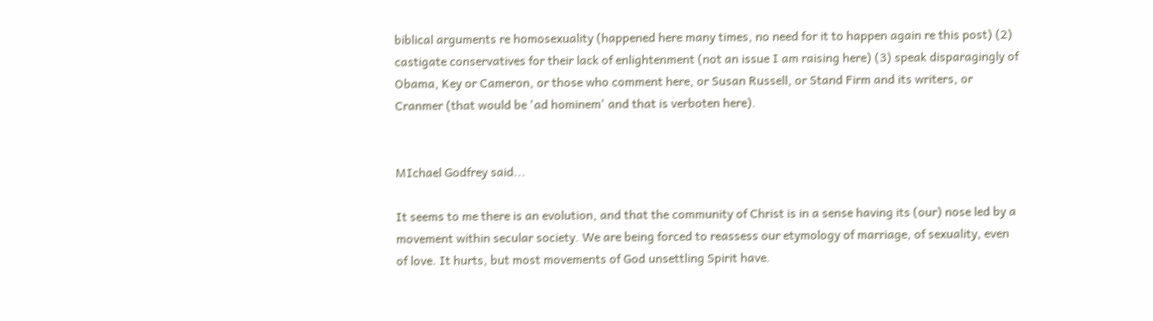biblical arguments re homosexuality (happened here many times, no need for it to happen again re this post) (2) castigate conservatives for their lack of enlightenment (not an issue I am raising here) (3) speak disparagingly of Obama, Key or Cameron, or those who comment here, or Susan Russell, or Stand Firm and its writers, or Cranmer (that would be 'ad hominem' and that is verboten here).


MIchael Godfrey said...

It seems to me there is an evolution, and that the community of Christ is in a sense having its (our) nose led by a movement within secular society. We are being forced to reassess our etymology of marriage, of sexuality, even of love. It hurts, but most movements of God unsettling Spirit have.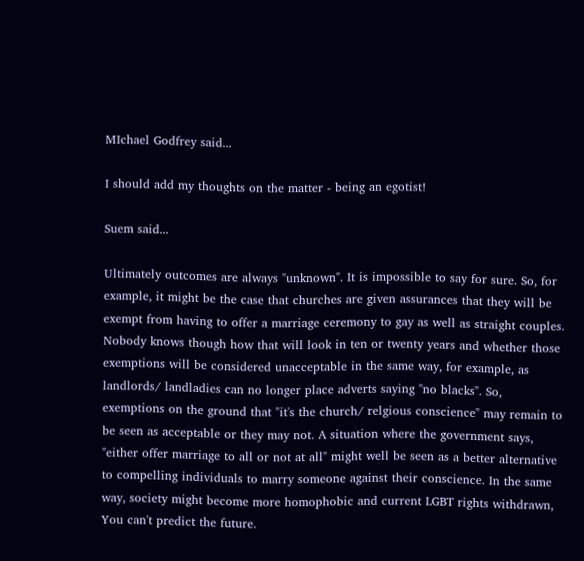MIchael Godfrey said...

I should add my thoughts on the matter - being an egotist!

Suem said...

Ultimately outcomes are always "unknown". It is impossible to say for sure. So, for example, it might be the case that churches are given assurances that they will be exempt from having to offer a marriage ceremony to gay as well as straight couples. Nobody knows though how that will look in ten or twenty years and whether those exemptions will be considered unacceptable in the same way, for example, as landlords/ landladies can no longer place adverts saying "no blacks". So, exemptions on the ground that "it's the church/ relgious conscience" may remain to be seen as acceptable or they may not. A situation where the government says, "either offer marriage to all or not at all" might well be seen as a better alternative to compelling individuals to marry someone against their conscience. In the same way, society might become more homophobic and current LGBT rights withdrawn, You can't predict the future.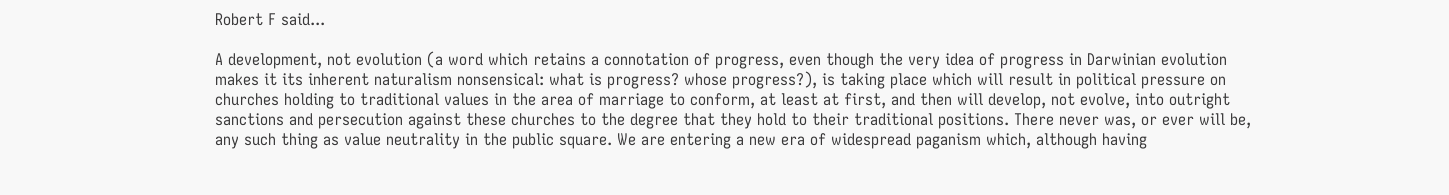Robert F said...

A development, not evolution (a word which retains a connotation of progress, even though the very idea of progress in Darwinian evolution makes it its inherent naturalism nonsensical: what is progress? whose progress?), is taking place which will result in political pressure on churches holding to traditional values in the area of marriage to conform, at least at first, and then will develop, not evolve, into outright sanctions and persecution against these churches to the degree that they hold to their traditional positions. There never was, or ever will be, any such thing as value neutrality in the public square. We are entering a new era of widespread paganism which, although having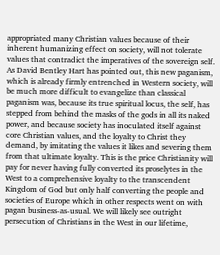appropriated many Christian values because of their inherent humanizing effect on society, will not tolerate values that contradict the imperatives of the sovereign self. As David Bentley Hart has pointed out, this new paganism, which is already firmly entrenched in Western society, will be much more difficult to evangelize than classical paganism was, because its true spiritual locus, the self, has stepped from behind the masks of the gods in all its naked power, and because society has inoculated itself against core Christian values, and the loyalty to Christ they demand, by imitating the values it likes and severing them from that ultimate loyalty. This is the price Christianity will pay for never having fully converted its proselytes in the West to a comprehensive loyalty to the transcendent Kingdom of God but only half converting the people and societies of Europe which in other respects went on with pagan business-as-usual. We will likely see outright persecution of Christians in the West in our lifetime,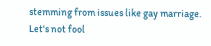stemming from issues like gay marriage. Let's not fool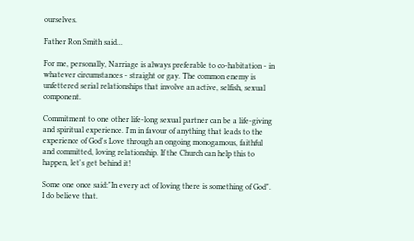ourselves.

Father Ron Smith said...

For me, personally, Narriage is always preferable to co-habitation - in whatever circumstances - straight or gay. The common enemy is unfettered serial relationships that involve an active, selfish, sexual component.

Commitment to one other life-long sexual partner can be a life-giving and spiritual experience. I'm in favour of anything that leads to the experience of God's Love through an ongoing monogamous, faithful and committed, loving relationship. If the Church can help this to happen, let's get behind it!

Some one once said:"In every act of loving there is something of God". I do believe that.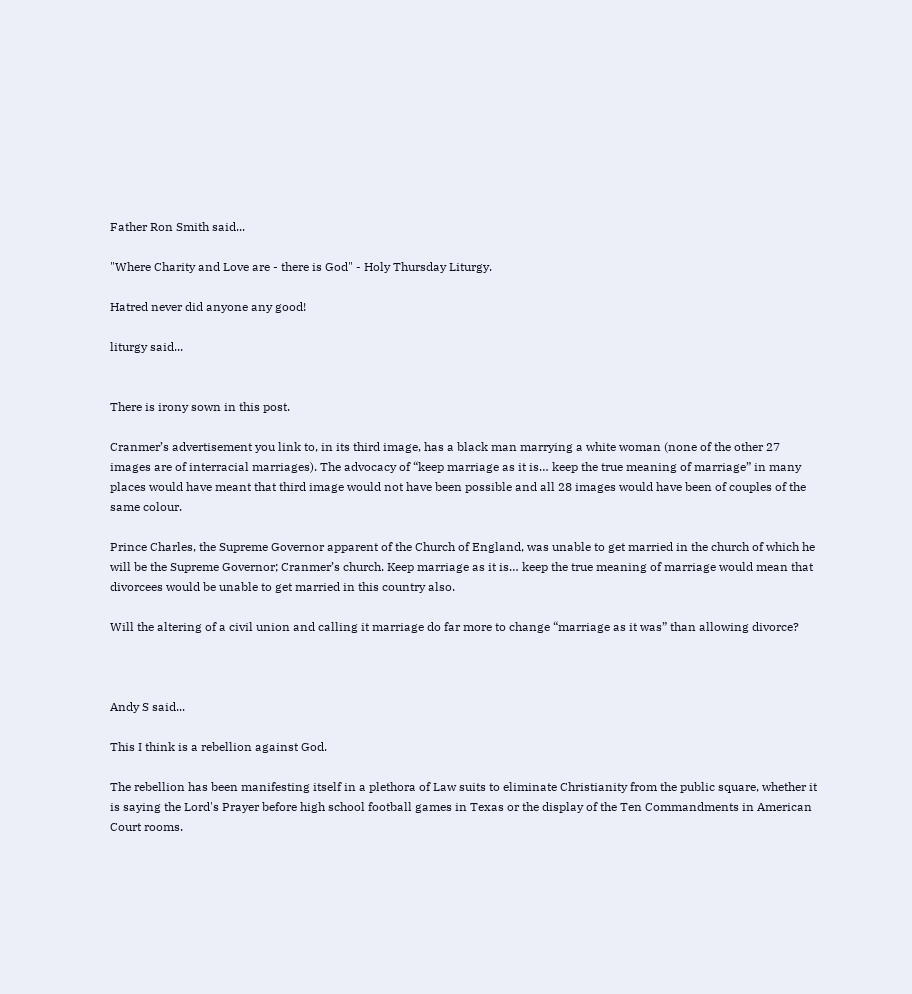Father Ron Smith said...

"Where Charity and Love are - there is God" - Holy Thursday Liturgy.

Hatred never did anyone any good!

liturgy said...


There is irony sown in this post.

Cranmer’s advertisement you link to, in its third image, has a black man marrying a white woman (none of the other 27 images are of interracial marriages). The advocacy of “keep marriage as it is… keep the true meaning of marriage” in many places would have meant that third image would not have been possible and all 28 images would have been of couples of the same colour.

Prince Charles, the Supreme Governor apparent of the Church of England, was unable to get married in the church of which he will be the Supreme Governor; Cranmer’s church. Keep marriage as it is… keep the true meaning of marriage would mean that divorcees would be unable to get married in this country also.

Will the altering of a civil union and calling it marriage do far more to change “marriage as it was” than allowing divorce?



Andy S said...

This I think is a rebellion against God.

The rebellion has been manifesting itself in a plethora of Law suits to eliminate Christianity from the public square, whether it is saying the Lord's Prayer before high school football games in Texas or the display of the Ten Commandments in American Court rooms.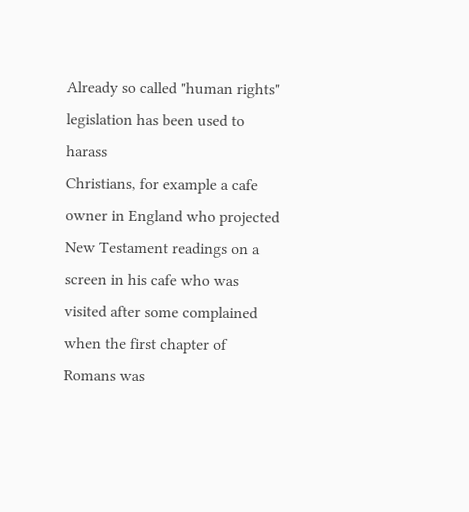Already so called "human rights" legislation has been used to harass
Christians, for example a cafe owner in England who projected New Testament readings on a screen in his cafe who was visited after some complained when the first chapter of Romans was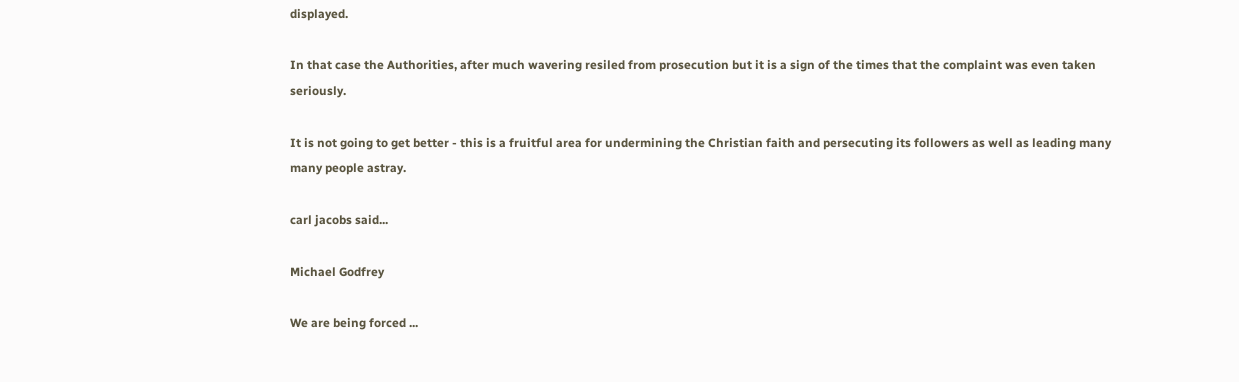displayed.

In that case the Authorities, after much wavering resiled from prosecution but it is a sign of the times that the complaint was even taken seriously.

It is not going to get better - this is a fruitful area for undermining the Christian faith and persecuting its followers as well as leading many many people astray.

carl jacobs said...

Michael Godfrey

We are being forced ...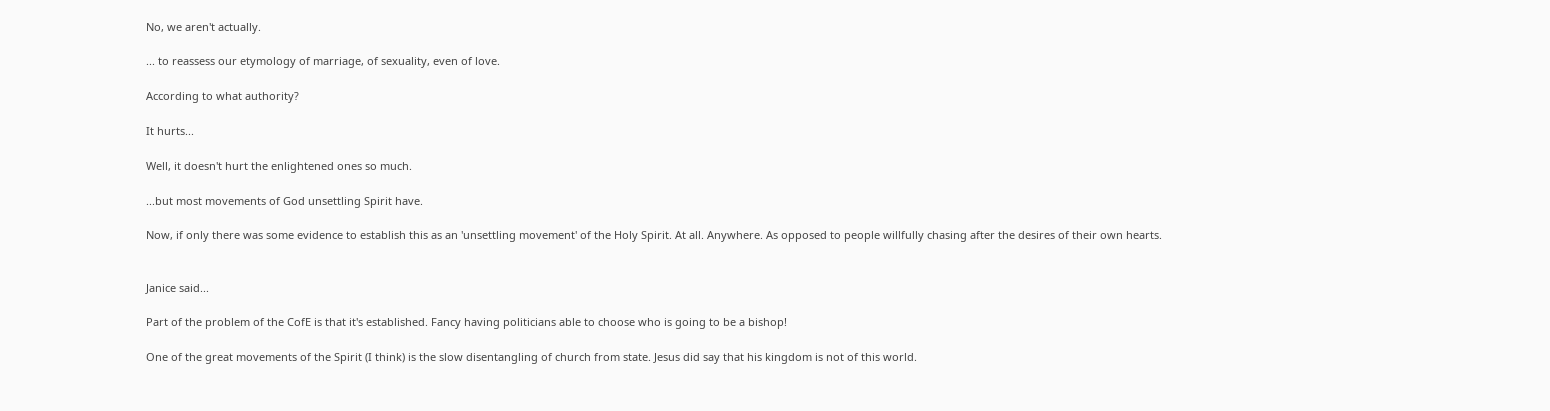No, we aren't actually.

... to reassess our etymology of marriage, of sexuality, even of love.

According to what authority?

It hurts...

Well, it doesn't hurt the enlightened ones so much.

...but most movements of God unsettling Spirit have.

Now, if only there was some evidence to establish this as an 'unsettling movement' of the Holy Spirit. At all. Anywhere. As opposed to people willfully chasing after the desires of their own hearts.


Janice said...

Part of the problem of the CofE is that it's established. Fancy having politicians able to choose who is going to be a bishop!

One of the great movements of the Spirit (I think) is the slow disentangling of church from state. Jesus did say that his kingdom is not of this world.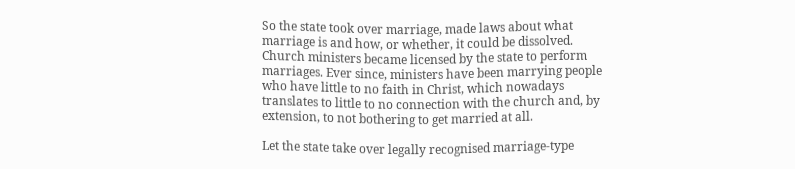So the state took over marriage, made laws about what marriage is and how, or whether, it could be dissolved. Church ministers became licensed by the state to perform marriages. Ever since, ministers have been marrying people who have little to no faith in Christ, which nowadays translates to little to no connection with the church and, by extension, to not bothering to get married at all.

Let the state take over legally recognised marriage-type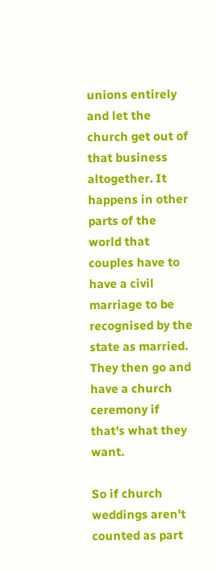unions entirely and let the church get out of that business altogether. It happens in other parts of the world that couples have to have a civil marriage to be recognised by the state as married. They then go and have a church ceremony if that's what they want.

So if church weddings aren't counted as part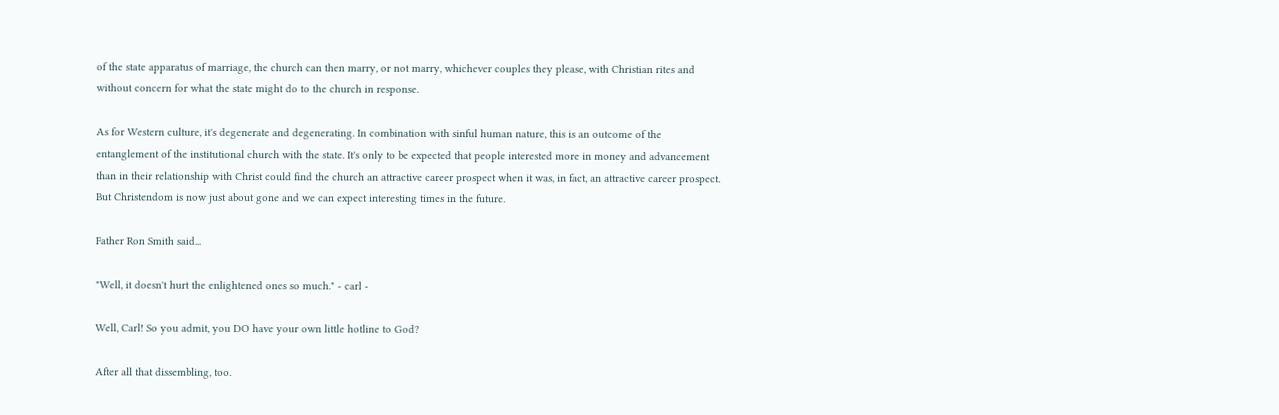of the state apparatus of marriage, the church can then marry, or not marry, whichever couples they please, with Christian rites and without concern for what the state might do to the church in response.

As for Western culture, it's degenerate and degenerating. In combination with sinful human nature, this is an outcome of the entanglement of the institutional church with the state. It's only to be expected that people interested more in money and advancement than in their relationship with Christ could find the church an attractive career prospect when it was, in fact, an attractive career prospect. But Christendom is now just about gone and we can expect interesting times in the future.

Father Ron Smith said...

"Well, it doesn't hurt the enlightened ones so much." - carl -

Well, Carl! So you admit, you DO have your own little hotline to God?

After all that dissembling, too.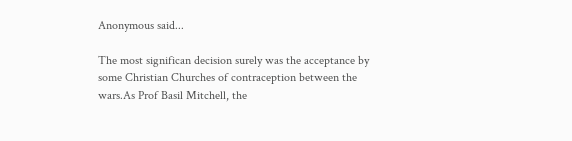Anonymous said...

The most significan decision surely was the acceptance by some Christian Churches of contraception between the wars.As Prof Basil Mitchell, the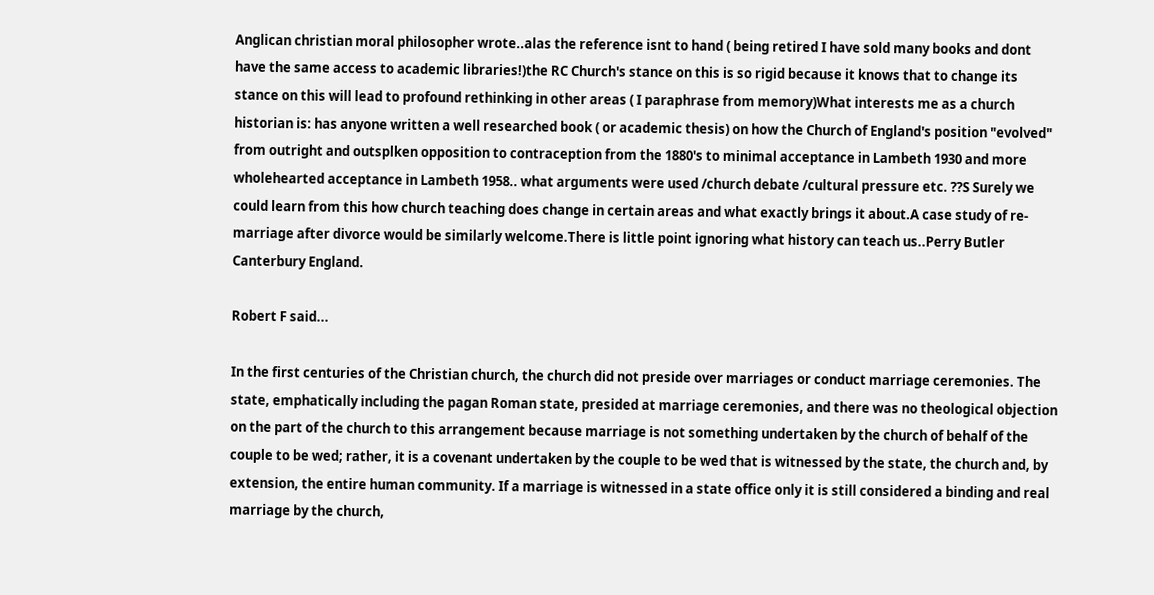Anglican christian moral philosopher wrote..alas the reference isnt to hand ( being retired I have sold many books and dont have the same access to academic libraries!)the RC Church's stance on this is so rigid because it knows that to change its stance on this will lead to profound rethinking in other areas ( I paraphrase from memory)What interests me as a church historian is: has anyone written a well researched book ( or academic thesis) on how the Church of England's position "evolved" from outright and outsplken opposition to contraception from the 1880's to minimal acceptance in Lambeth 1930 and more wholehearted acceptance in Lambeth 1958.. what arguments were used /church debate /cultural pressure etc. ??S Surely we could learn from this how church teaching does change in certain areas and what exactly brings it about.A case study of re-marriage after divorce would be similarly welcome.There is little point ignoring what history can teach us..Perry Butler Canterbury England.

Robert F said...

In the first centuries of the Christian church, the church did not preside over marriages or conduct marriage ceremonies. The state, emphatically including the pagan Roman state, presided at marriage ceremonies, and there was no theological objection on the part of the church to this arrangement because marriage is not something undertaken by the church of behalf of the couple to be wed; rather, it is a covenant undertaken by the couple to be wed that is witnessed by the state, the church and, by extension, the entire human community. If a marriage is witnessed in a state office only it is still considered a binding and real marriage by the church,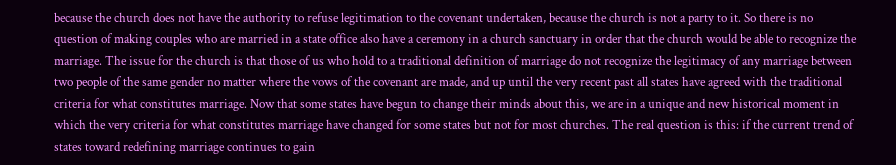because the church does not have the authority to refuse legitimation to the covenant undertaken, because the church is not a party to it. So there is no question of making couples who are married in a state office also have a ceremony in a church sanctuary in order that the church would be able to recognize the marriage. The issue for the church is that those of us who hold to a traditional definition of marriage do not recognize the legitimacy of any marriage between two people of the same gender no matter where the vows of the covenant are made, and up until the very recent past all states have agreed with the traditional criteria for what constitutes marriage. Now that some states have begun to change their minds about this, we are in a unique and new historical moment in which the very criteria for what constitutes marriage have changed for some states but not for most churches. The real question is this: if the current trend of states toward redefining marriage continues to gain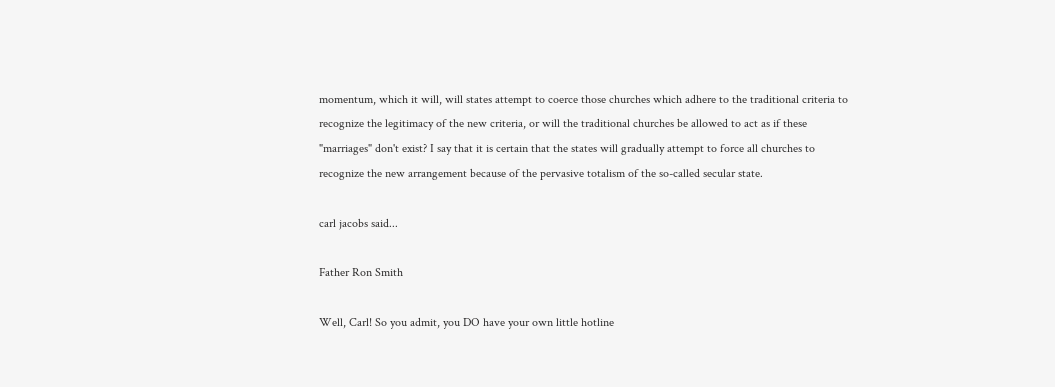momentum, which it will, will states attempt to coerce those churches which adhere to the traditional criteria to recognize the legitimacy of the new criteria, or will the traditional churches be allowed to act as if these "marriages" don't exist? I say that it is certain that the states will gradually attempt to force all churches to recognize the new arrangement because of the pervasive totalism of the so-called secular state.

carl jacobs said...

Father Ron Smith

Well, Carl! So you admit, you DO have your own little hotline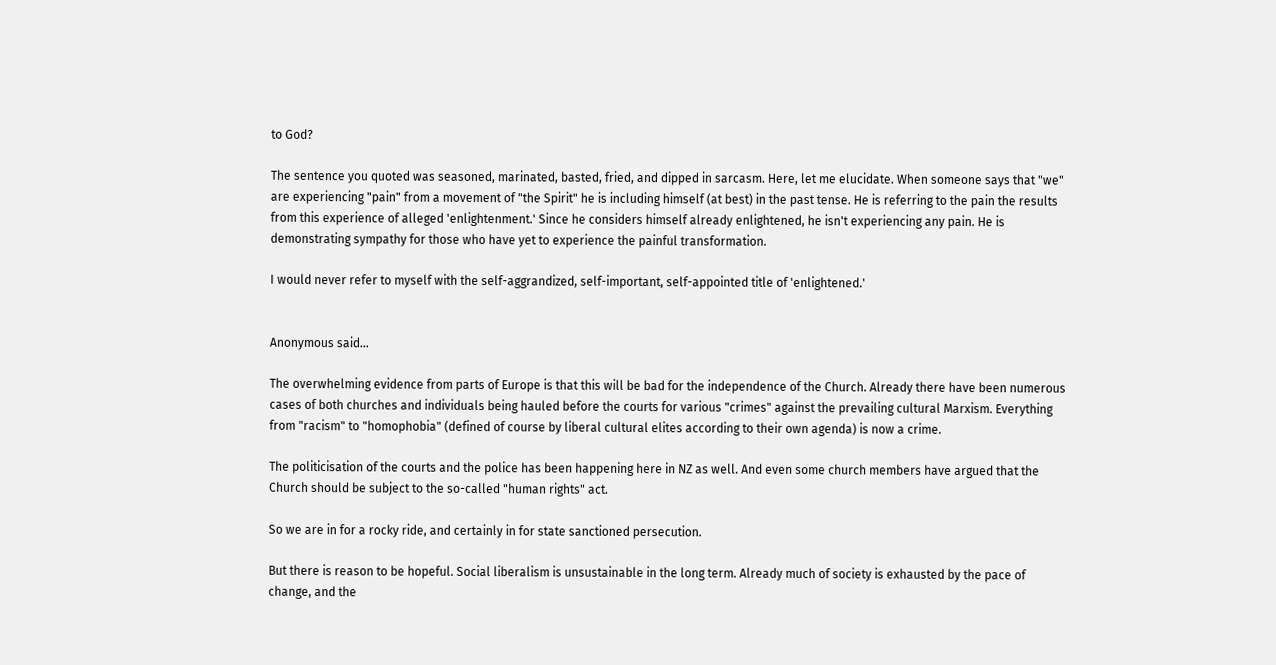to God?

The sentence you quoted was seasoned, marinated, basted, fried, and dipped in sarcasm. Here, let me elucidate. When someone says that "we" are experiencing "pain" from a movement of "the Spirit" he is including himself (at best) in the past tense. He is referring to the pain the results from this experience of alleged 'enlightenment.' Since he considers himself already enlightened, he isn't experiencing any pain. He is demonstrating sympathy for those who have yet to experience the painful transformation.

I would never refer to myself with the self-aggrandized, self-important, self-appointed title of 'enlightened.'


Anonymous said...

The overwhelming evidence from parts of Europe is that this will be bad for the independence of the Church. Already there have been numerous cases of both churches and individuals being hauled before the courts for various "crimes" against the prevailing cultural Marxism. Everything from "racism" to "homophobia" (defined of course by liberal cultural elites according to their own agenda) is now a crime.

The politicisation of the courts and the police has been happening here in NZ as well. And even some church members have argued that the Church should be subject to the so-called "human rights" act.

So we are in for a rocky ride, and certainly in for state sanctioned persecution.

But there is reason to be hopeful. Social liberalism is unsustainable in the long term. Already much of society is exhausted by the pace of change, and the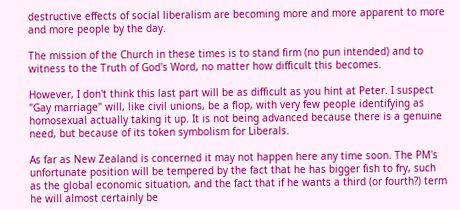destructive effects of social liberalism are becoming more and more apparent to more and more people by the day.

The mission of the Church in these times is to stand firm (no pun intended) and to witness to the Truth of God's Word, no matter how difficult this becomes.

However, I don't think this last part will be as difficult as you hint at Peter. I suspect "Gay marriage" will, like civil unions, be a flop, with very few people identifying as homosexual actually taking it up. It is not being advanced because there is a genuine need, but because of its token symbolism for Liberals.

As far as New Zealand is concerned it may not happen here any time soon. The PM's unfortunate position will be tempered by the fact that he has bigger fish to fry, such as the global economic situation, and the fact that if he wants a third (or fourth?) term he will almost certainly be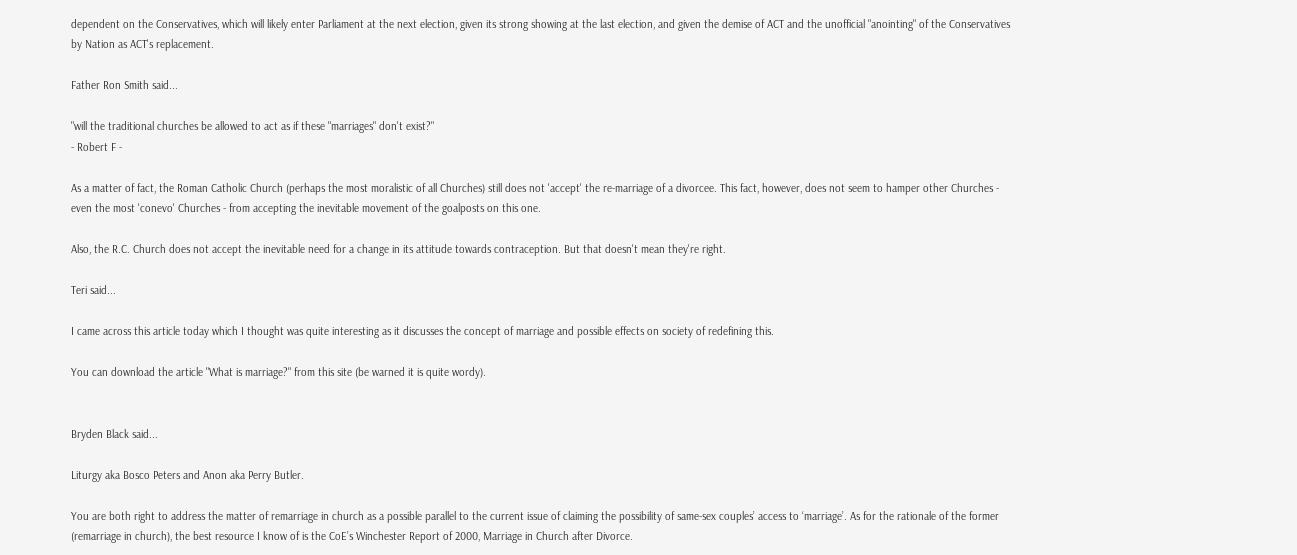dependent on the Conservatives, which will likely enter Parliament at the next election, given its strong showing at the last election, and given the demise of ACT and the unofficial "anointing" of the Conservatives by Nation as ACT's replacement.

Father Ron Smith said...

"will the traditional churches be allowed to act as if these "marriages" don't exist?"
- Robert F -

As a matter of fact, the Roman Catholic Church (perhaps the most moralistic of all Churches) still does not 'accept' the re-marriage of a divorcee. This fact, however, does not seem to hamper other Churches - even the most 'conevo' Churches - from accepting the inevitable movement of the goalposts on this one.

Also, the R.C. Church does not accept the inevitable need for a change in its attitude towards contraception. But that doesn't mean they're right.

Teri said...

I came across this article today which I thought was quite interesting as it discusses the concept of marriage and possible effects on society of redefining this.

You can download the article "What is marriage?" from this site (be warned it is quite wordy).


Bryden Black said...

Liturgy aka Bosco Peters and Anon aka Perry Butler.

You are both right to address the matter of remarriage in church as a possible parallel to the current issue of claiming the possibility of same-sex couples’ access to ‘marriage’. As for the rationale of the former (remarriage in church), the best resource I know of is the CoE’s Winchester Report of 2000, Marriage in Church after Divorce.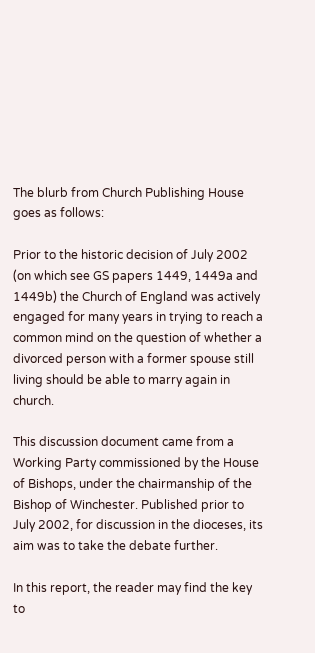The blurb from Church Publishing House goes as follows:

Prior to the historic decision of July 2002 (on which see GS papers 1449, 1449a and 1449b) the Church of England was actively engaged for many years in trying to reach a common mind on the question of whether a divorced person with a former spouse still living should be able to marry again in church.

This discussion document came from a Working Party commissioned by the House of Bishops, under the chairmanship of the Bishop of Winchester. Published prior to July 2002, for discussion in the dioceses, its aim was to take the debate further.

In this report, the reader may find the key to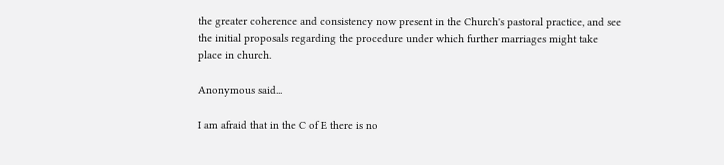the greater coherence and consistency now present in the Church's pastoral practice, and see the initial proposals regarding the procedure under which further marriages might take place in church.

Anonymous said...

I am afraid that in the C of E there is no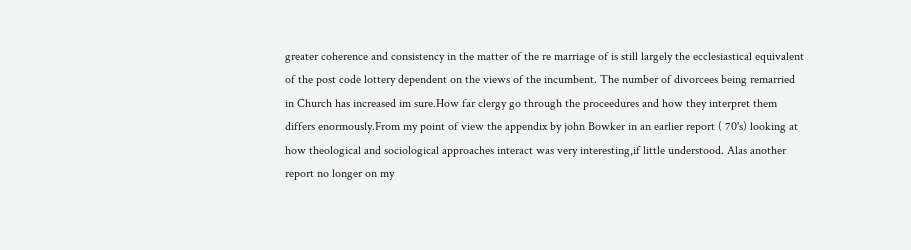greater coherence and consistency in the matter of the re marriage of is still largely the ecclesiastical equivalent of the post code lottery dependent on the views of the incumbent. The number of divorcees being remarried in Church has increased im sure.How far clergy go through the proceedures and how they interpret them differs enormously.From my point of view the appendix by john Bowker in an earlier report ( 70's) looking at how theological and sociological approaches interact was very interesting,if little understood. Alas another report no longer on my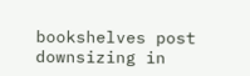bookshelves post downsizing in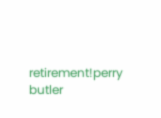retirement!perry butler